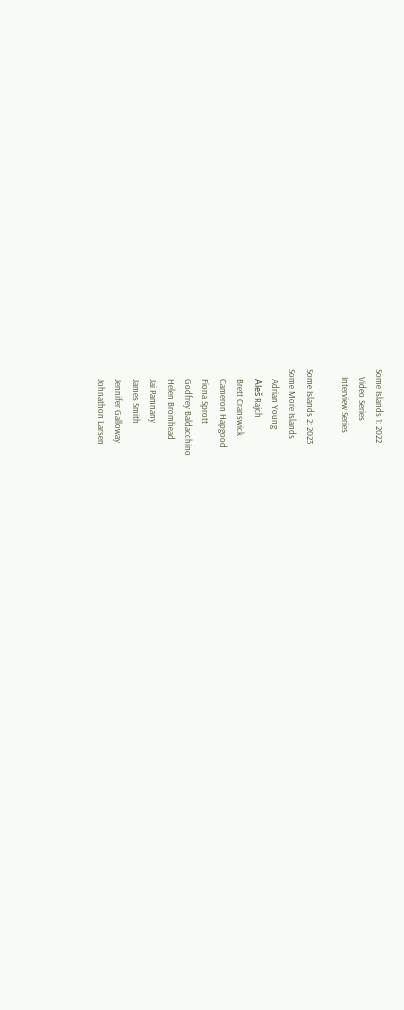Some Islands 1: 2022
    Video Series
    Interview Series

Some Islands 2: 2023
Some More Islands
     Adrian Young
     Aleš Rajch
     Brett Cranswick
     Cameron Hapgood
     Fiona Sprott
     Godfrey Baldacchino
     Helen Bromhead
     Jai Pamnany
     James Smith
     Jennifer Galloway
     Johnathon Larsen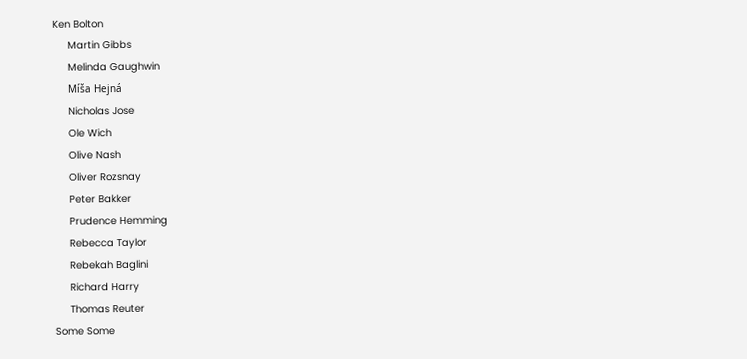Ken Bolton
     Martin Gibbs
     Melinda Gaughwin
     Míša Hejná
     Nicholas Jose
     Ole Wich
     Olive Nash
     Oliver Rozsnay
     Peter Bakker
     Prudence Hemming
     Rebecca Taylor
     Rebekah Baglini
     Richard Harry
     Thomas Reuter
Some Some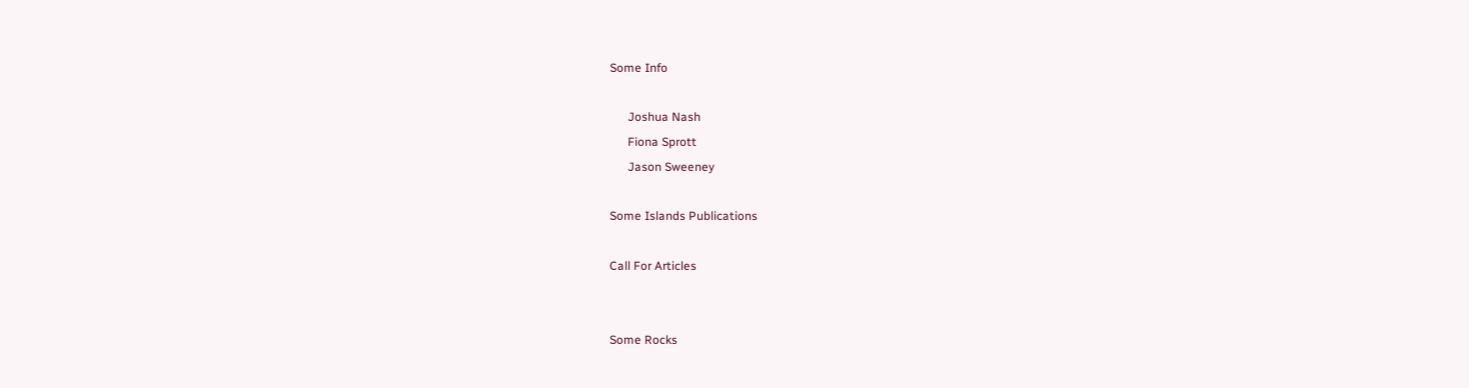Some Info

      Joshua Nash
      Fiona Sprott
      Jason Sweeney

Some Islands Publications

Call For Articles


Some Rocks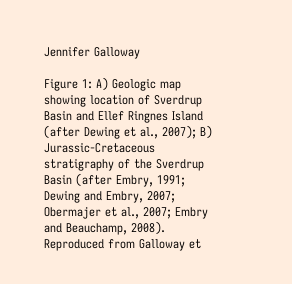Jennifer Galloway

Figure 1: A) Geologic map showing location of Sverdrup Basin and Ellef Ringnes Island (after Dewing et al., 2007); B) Jurassic-Cretaceous stratigraphy of the Sverdrup Basin (after Embry, 1991; Dewing and Embry, 2007; Obermajer et al., 2007; Embry and Beauchamp, 2008). Reproduced from Galloway et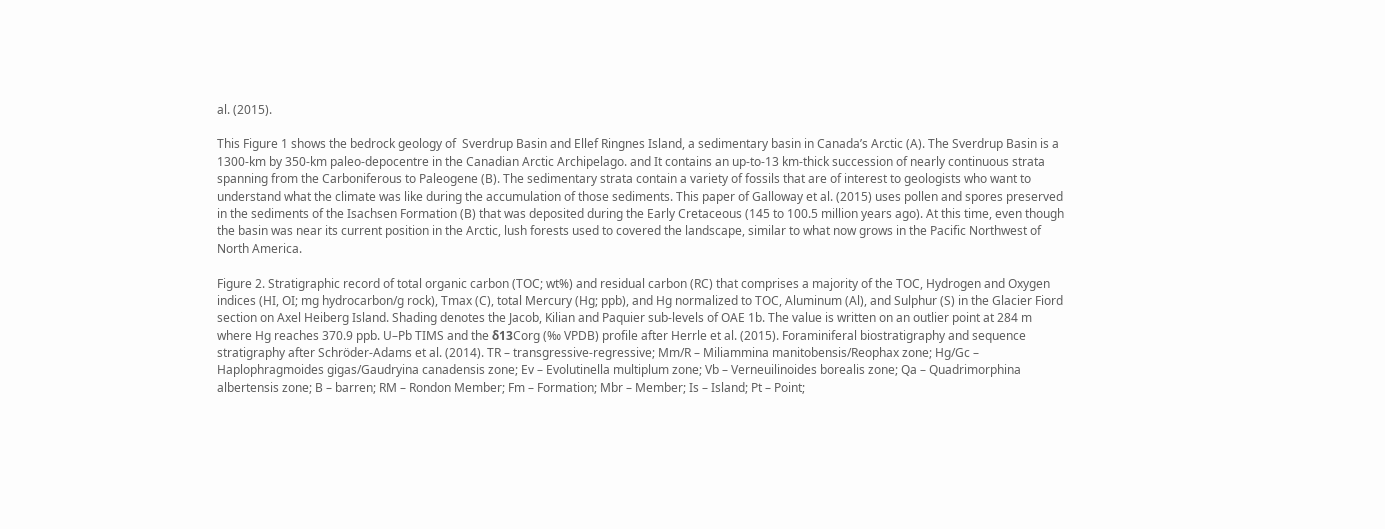al. (2015).

This Figure 1 shows the bedrock geology of  Sverdrup Basin and Ellef Ringnes Island, a sedimentary basin in Canada’s Arctic (A). The Sverdrup Basin is a 1300-km by 350-km paleo-depocentre in the Canadian Arctic Archipelago. and It contains an up-to-13 km-thick succession of nearly continuous strata spanning from the Carboniferous to Paleogene (B). The sedimentary strata contain a variety of fossils that are of interest to geologists who want to understand what the climate was like during the accumulation of those sediments. This paper of Galloway et al. (2015) uses pollen and spores preserved in the sediments of the Isachsen Formation (B) that was deposited during the Early Cretaceous (145 to 100.5 million years ago). At this time, even though the basin was near its current position in the Arctic, lush forests used to covered the landscape, similar to what now grows in the Pacific Northwest of North America.

Figure 2. Stratigraphic record of total organic carbon (TOC; wt%) and residual carbon (RC) that comprises a majority of the TOC, Hydrogen and Oxygen indices (HI, OI; mg hydrocarbon/g rock), Tmax (C), total Mercury (Hg; ppb), and Hg normalized to TOC, Aluminum (Al), and Sulphur (S) in the Glacier Fiord section on Axel Heiberg Island. Shading denotes the Jacob, Kilian and Paquier sub-levels of OAE 1b. The value is written on an outlier point at 284 m where Hg reaches 370.9 ppb. U–Pb TIMS and the δ13Corg (‰ VPDB) profile after Herrle et al. (2015). Foraminiferal biostratigraphy and sequence stratigraphy after Schröder-Adams et al. (2014). TR – transgressive-regressive; Mm/R – Miliammina manitobensis/Reophax zone; Hg/Gc – Haplophragmoides gigas/Gaudryina canadensis zone; Ev – Evolutinella multiplum zone; Vb – Verneuilinoides borealis zone; Qa – Quadrimorphina albertensis zone; B – barren; RM – Rondon Member; Fm – Formation; Mbr – Member; Is – Island; Pt – Point;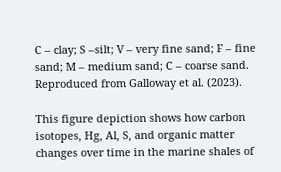C – clay; S –silt; V – very fine sand; F – fine sand; M – medium sand; C – coarse sand. Reproduced from Galloway et al. (2023).

This figure depiction shows how carbon isotopes, Hg, Al, S, and organic matter changes over time in the marine shales of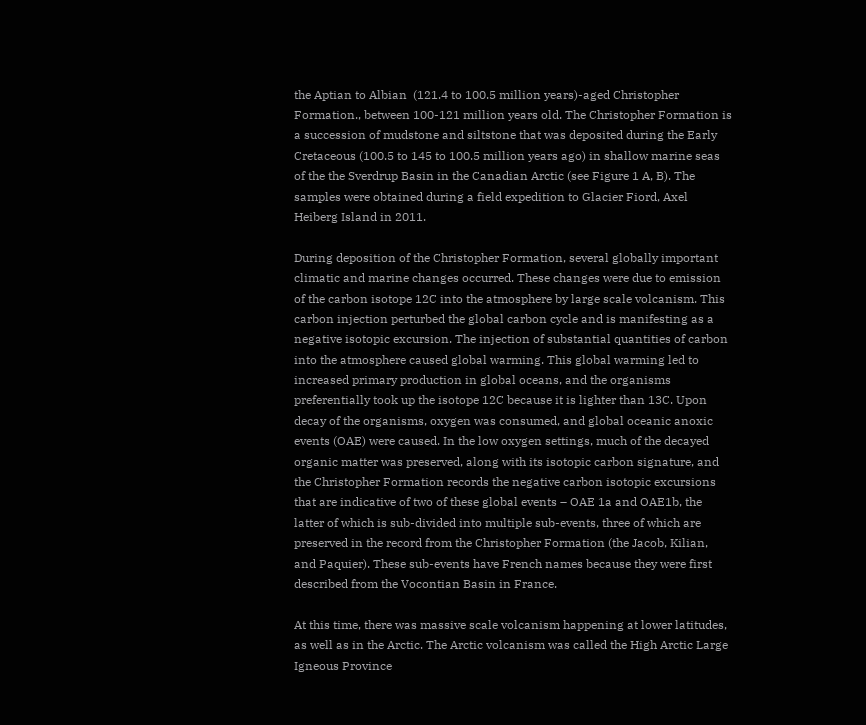the Aptian to Albian  (121.4 to 100.5 million years)-aged Christopher Formation., between 100-121 million years old. The Christopher Formation is a succession of mudstone and siltstone that was deposited during the Early Cretaceous (100.5 to 145 to 100.5 million years ago) in shallow marine seas of the the Sverdrup Basin in the Canadian Arctic (see Figure 1 A, B). The samples were obtained during a field expedition to Glacier Fiord, Axel Heiberg Island in 2011.

During deposition of the Christopher Formation, several globally important climatic and marine changes occurred. These changes were due to emission of the carbon isotope 12C into the atmosphere by large scale volcanism. This carbon injection perturbed the global carbon cycle and is manifesting as a negative isotopic excursion. The injection of substantial quantities of carbon into the atmosphere caused global warming. This global warming led to increased primary production in global oceans, and the organisms preferentially took up the isotope 12C because it is lighter than 13C. Upon decay of the organisms, oxygen was consumed, and global oceanic anoxic events (OAE) were caused. In the low oxygen settings, much of the decayed organic matter was preserved, along with its isotopic carbon signature, and the Christopher Formation records the negative carbon isotopic excursions that are indicative of two of these global events – OAE 1a and OAE1b, the latter of which is sub-divided into multiple sub-events, three of which are preserved in the record from the Christopher Formation (the Jacob, Kilian, and Paquier). These sub-events have French names because they were first described from the Vocontian Basin in France.

At this time, there was massive scale volcanism happening at lower latitudes, as well as in the Arctic. The Arctic volcanism was called the High Arctic Large Igneous Province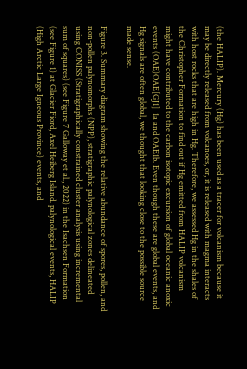(the HALIP). Mercury (Hg) has been used as a tracer for volcanism because it may be directly released from volcanoes, or, it is released with magma interacts with host rocks that are high in Hg. Therefore, we assessed Hg in the shales of the Christopher Formation to find out if Hg emitted from HALIP volcanism might have contributed to the carbon isotopic excursion of global oceanic anoxic events (OAE)OAE[GJ1]  1a and OAE1b. Even though these are global events, and Hg signals are often global, we thought that looking close to the possible source made sense.

Figure 3. Summary diagram showing the relative abundance of spores, pollen, and non-pollen palynomorphs (NPP), stratigraphic palynological zones delineated using CONISS (Stratigraphically constrained cluster analysis using incremental sum of squares) (see Figure 7 Galloway et al., 2022) in the Isachsen Formation (see Figure 1) at Glacier Fiord, Axel Heiberg Island. palynological events, HALIP (High Arctic Large Igneous Province) events, and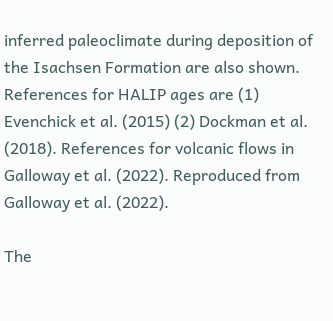inferred paleoclimate during deposition of the Isachsen Formation are also shown. References for HALIP ages are (1) Evenchick et al. (2015) (2) Dockman et al. (2018). References for volcanic flows in Galloway et al. (2022). Reproduced from Galloway et al. (2022).

The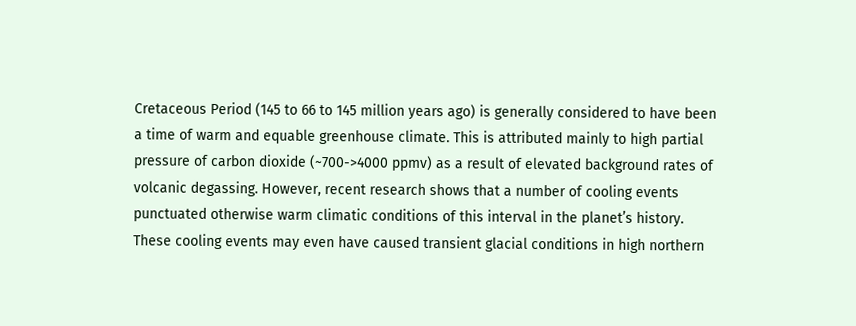Cretaceous Period (145 to 66 to 145 million years ago) is generally considered to have been a time of warm and equable greenhouse climate. This is attributed mainly to high partial pressure of carbon dioxide (~700->4000 ppmv) as a result of elevated background rates of volcanic degassing. However, recent research shows that a number of cooling events punctuated otherwise warm climatic conditions of this interval in the planet’s history.  These cooling events may even have caused transient glacial conditions in high northern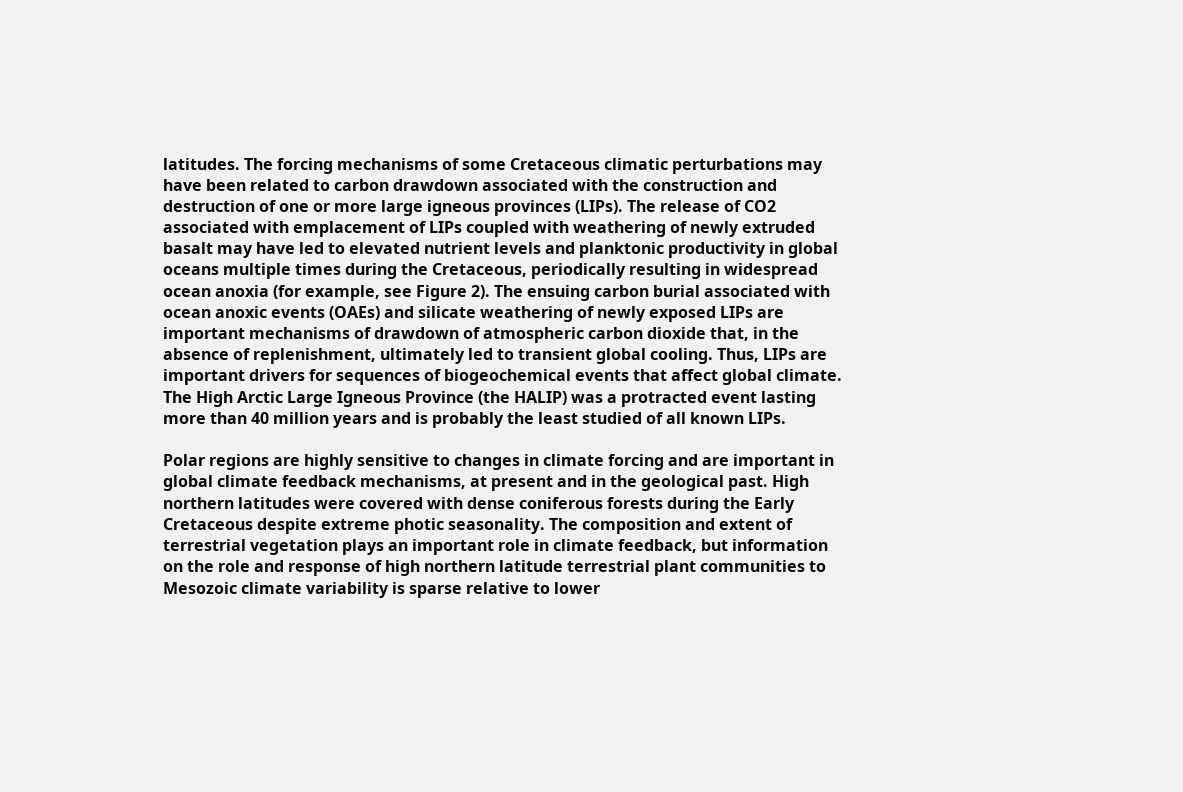latitudes. The forcing mechanisms of some Cretaceous climatic perturbations may have been related to carbon drawdown associated with the construction and destruction of one or more large igneous provinces (LIPs). The release of CO2 associated with emplacement of LIPs coupled with weathering of newly extruded basalt may have led to elevated nutrient levels and planktonic productivity in global oceans multiple times during the Cretaceous, periodically resulting in widespread ocean anoxia (for example, see Figure 2). The ensuing carbon burial associated with ocean anoxic events (OAEs) and silicate weathering of newly exposed LIPs are important mechanisms of drawdown of atmospheric carbon dioxide that, in the absence of replenishment, ultimately led to transient global cooling. Thus, LIPs are important drivers for sequences of biogeochemical events that affect global climate. The High Arctic Large Igneous Province (the HALIP) was a protracted event lasting more than 40 million years and is probably the least studied of all known LIPs.

Polar regions are highly sensitive to changes in climate forcing and are important in global climate feedback mechanisms, at present and in the geological past. High northern latitudes were covered with dense coniferous forests during the Early Cretaceous despite extreme photic seasonality. The composition and extent of terrestrial vegetation plays an important role in climate feedback, but information on the role and response of high northern latitude terrestrial plant communities to Mesozoic climate variability is sparse relative to lower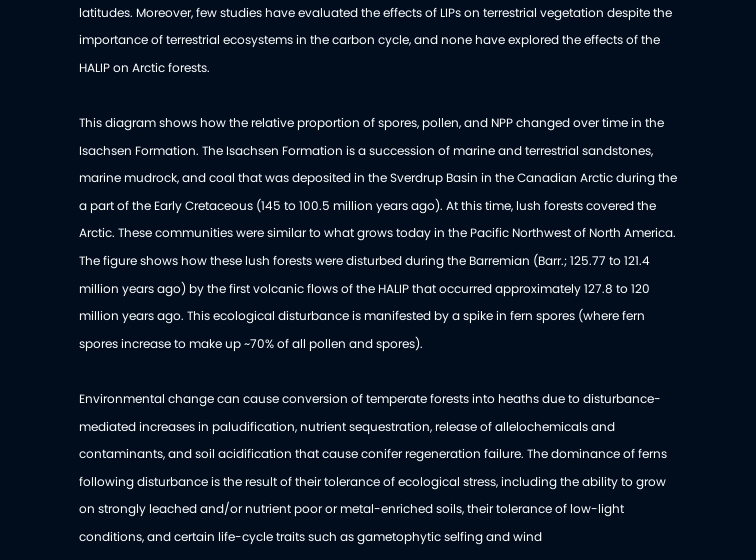latitudes. Moreover, few studies have evaluated the effects of LIPs on terrestrial vegetation despite the importance of terrestrial ecosystems in the carbon cycle, and none have explored the effects of the HALIP on Arctic forests.

This diagram shows how the relative proportion of spores, pollen, and NPP changed over time in the Isachsen Formation. The Isachsen Formation is a succession of marine and terrestrial sandstones, marine mudrock, and coal that was deposited in the Sverdrup Basin in the Canadian Arctic during the a part of the Early Cretaceous (145 to 100.5 million years ago). At this time, lush forests covered the Arctic. These communities were similar to what grows today in the Pacific Northwest of North America. The figure shows how these lush forests were disturbed during the Barremian (Barr.; 125.77 to 121.4 million years ago) by the first volcanic flows of the HALIP that occurred approximately 127.8 to 120 million years ago. This ecological disturbance is manifested by a spike in fern spores (where fern spores increase to make up ~70% of all pollen and spores).

Environmental change can cause conversion of temperate forests into heaths due to disturbance-mediated increases in paludification, nutrient sequestration, release of allelochemicals and contaminants, and soil acidification that cause conifer regeneration failure. The dominance of ferns following disturbance is the result of their tolerance of ecological stress, including the ability to grow on strongly leached and/or nutrient poor or metal-enriched soils, their tolerance of low-light conditions, and certain life-cycle traits such as gametophytic selfing and wind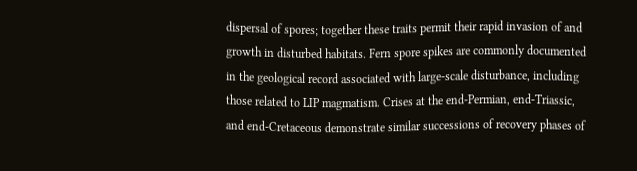dispersal of spores; together these traits permit their rapid invasion of and growth in disturbed habitats. Fern spore spikes are commonly documented in the geological record associated with large-scale disturbance, including those related to LIP magmatism. Crises at the end-Permian, end-Triassic, and end-Cretaceous demonstrate similar successions of recovery phases of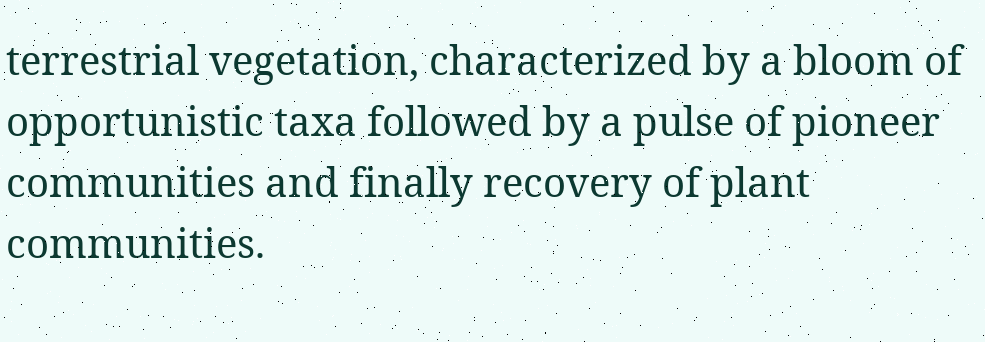terrestrial vegetation, characterized by a bloom of opportunistic taxa followed by a pulse of pioneer communities and finally recovery of plant communities.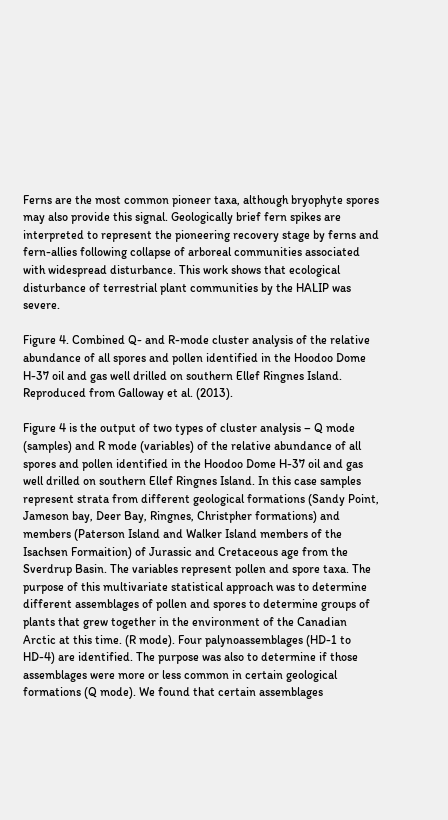Ferns are the most common pioneer taxa, although bryophyte spores may also provide this signal. Geologically brief fern spikes are interpreted to represent the pioneering recovery stage by ferns and fern-allies following collapse of arboreal communities associated with widespread disturbance. This work shows that ecological disturbance of terrestrial plant communities by the HALIP was severe.

Figure 4. Combined Q- and R-mode cluster analysis of the relative abundance of all spores and pollen identified in the Hoodoo Dome H-37 oil and gas well drilled on southern Ellef Ringnes Island. Reproduced from Galloway et al. (2013).

Figure 4 is the output of two types of cluster analysis – Q mode (samples) and R mode (variables) of the relative abundance of all spores and pollen identified in the Hoodoo Dome H-37 oil and gas well drilled on southern Ellef Ringnes Island. In this case samples represent strata from different geological formations (Sandy Point, Jameson bay, Deer Bay, Ringnes, Christpher formations) and members (Paterson Island and Walker Island members of the Isachsen Formaition) of Jurassic and Cretaceous age from the Sverdrup Basin. The variables represent pollen and spore taxa. The purpose of this multivariate statistical approach was to determine different assemblages of pollen and spores to determine groups of plants that grew together in the environment of the Canadian Arctic at this time. (R mode). Four palynoassemblages (HD-1 to HD-4) are identified. The purpose was also to determine if those assemblages were more or less common in certain geological formations (Q mode). We found that certain assemblages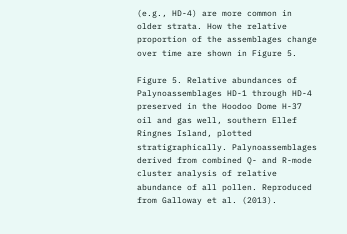(e.g., HD-4) are more common in older strata. How the relative proportion of the assemblages change over time are shown in Figure 5.

Figure 5. Relative abundances of Palynoassemblages HD-1 through HD-4 preserved in the Hoodoo Dome H-37 oil and gas well, southern Ellef Ringnes Island, plotted stratigraphically. Palynoassemblages derived from combined Q- and R-mode cluster analysis of relative abundance of all pollen. Reproduced from Galloway et al. (2013).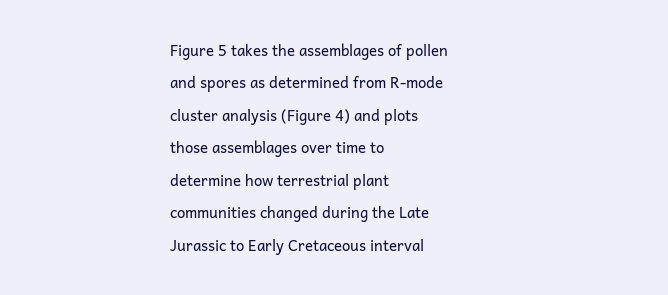Figure 5 takes the assemblages of pollen and spores as determined from R-mode cluster analysis (Figure 4) and plots those assemblages over time to determine how terrestrial plant communities changed during the Late Jurassic to Early Cretaceous interval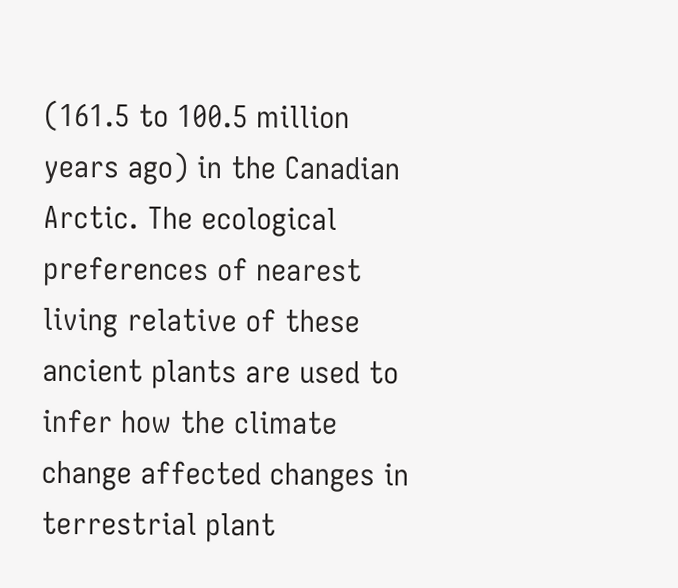(161.5 to 100.5 million years ago) in the Canadian Arctic. The ecological preferences of nearest living relative of these ancient plants are used to infer how the climate change affected changes in terrestrial plant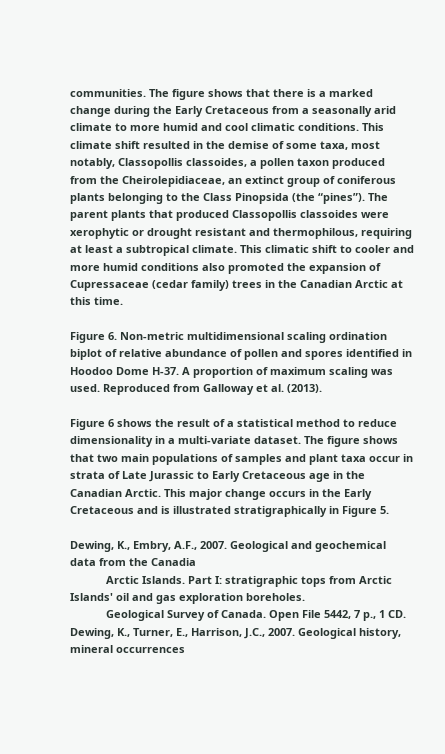communities. The figure shows that there is a marked change during the Early Cretaceous from a seasonally arid climate to more humid and cool climatic conditions. This climate shift resulted in the demise of some taxa, most notably, Classopollis classoides, a pollen taxon produced from the Cheirolepidiaceae, an extinct group of coniferous plants belonging to the Class Pinopsida (the “pines”). The parent plants that produced Classopollis classoides were xerophytic or drought resistant and thermophilous, requiring at least a subtropical climate. This climatic shift to cooler and more humid conditions also promoted the expansion of Cupressaceae (cedar family) trees in the Canadian Arctic at this time.

Figure 6. Non-metric multidimensional scaling ordination biplot of relative abundance of pollen and spores identified in Hoodoo Dome H-37. A proportion of maximum scaling was used. Reproduced from Galloway et al. (2013).

Figure 6 shows the result of a statistical method to reduce dimensionality in a multi-variate dataset. The figure shows that two main populations of samples and plant taxa occur in strata of Late Jurassic to Early Cretaceous age in the Canadian Arctic. This major change occurs in the Early Cretaceous and is illustrated stratigraphically in Figure 5.

Dewing, K., Embry, A.F., 2007. Geological and geochemical data from the Canadia
            Arctic Islands. Part I: stratigraphic tops from Arctic Islands' oil and gas exploration boreholes.
            Geological Survey of Canada. Open File 5442, 7 p., 1 CD.
Dewing, K., Turner, E., Harrison, J.C., 2007. Geological history, mineral occurrences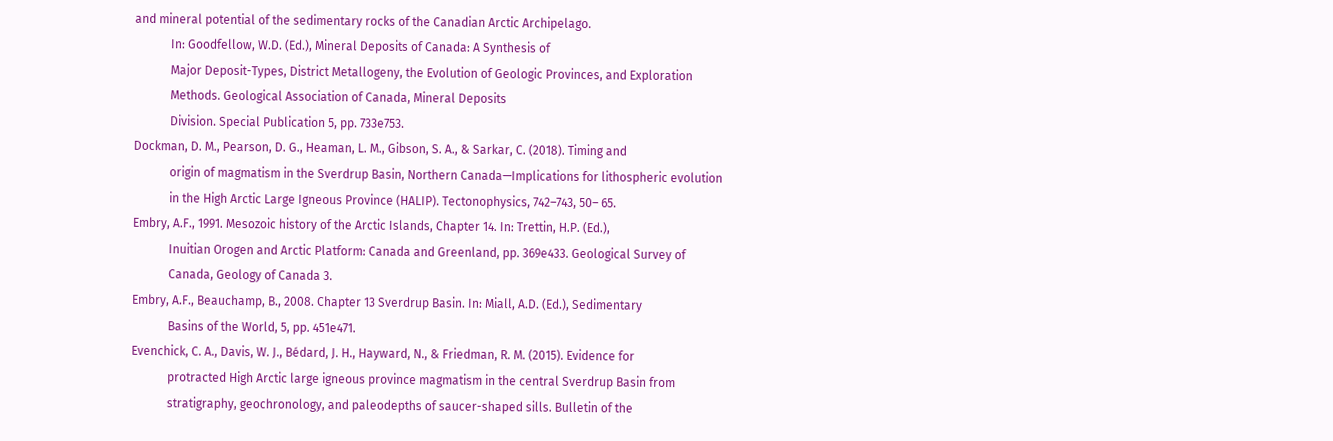and mineral potential of the sedimentary rocks of the Canadian Arctic Archipelago.
            In: Goodfellow, W.D. (Ed.), Mineral Deposits of Canada: A Synthesis of
            Major Deposit-Types, District Metallogeny, the Evolution of Geologic Provinces, and Exploration
            Methods. Geological Association of Canada, Mineral Deposits
            Division. Special Publication 5, pp. 733e753.
Dockman, D. M., Pearson, D. G., Heaman, L. M., Gibson, S. A., & Sarkar, C. (2018). Timing and
            origin of magmatism in the Sverdrup Basin, Northern Canada—Implications for lithospheric evolution
            in the High Arctic Large Igneous Province (HALIP). Tectonophysics, 742–743, 50– 65.
Embry, A.F., 1991. Mesozoic history of the Arctic Islands, Chapter 14. In: Trettin, H.P. (Ed.),
            Inuitian Orogen and Arctic Platform: Canada and Greenland, pp. 369e433. Geological Survey of
            Canada, Geology of Canada 3.
Embry, A.F., Beauchamp, B., 2008. Chapter 13 Sverdrup Basin. In: Miall, A.D. (Ed.), Sedimentary
            Basins of the World, 5, pp. 451e471.
Evenchick, C. A., Davis, W. J., Bédard, J. H., Hayward, N., & Friedman, R. M. (2015). Evidence for
            protracted High Arctic large igneous province magmatism in the central Sverdrup Basin from
            stratigraphy, geochronology, and paleodepths of saucer-shaped sills. Bulletin of the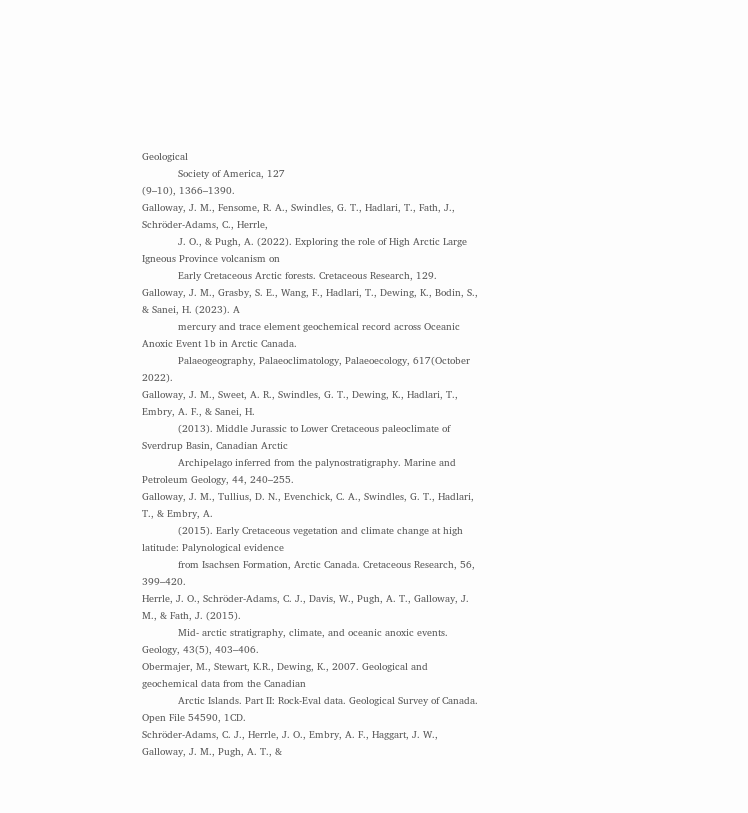Geological
            Society of America, 127
(9–10), 1366–1390.
Galloway, J. M., Fensome, R. A., Swindles, G. T., Hadlari, T., Fath, J., Schröder-Adams, C., Herrle,
            J. O., & Pugh, A. (2022). Exploring the role of High Arctic Large Igneous Province volcanism on
            Early Cretaceous Arctic forests. Cretaceous Research, 129.
Galloway, J. M., Grasby, S. E., Wang, F., Hadlari, T., Dewing, K., Bodin, S., & Sanei, H. (2023). A
            mercury and trace element geochemical record across Oceanic Anoxic Event 1b in Arctic Canada.
            Palaeogeography, Palaeoclimatology, Palaeoecology, 617(October 2022).
Galloway, J. M., Sweet, A. R., Swindles, G. T., Dewing, K., Hadlari, T., Embry, A. F., & Sanei, H.
            (2013). Middle Jurassic to Lower Cretaceous paleoclimate of Sverdrup Basin, Canadian Arctic
            Archipelago inferred from the palynostratigraphy. Marine and Petroleum Geology, 44, 240–255.
Galloway, J. M., Tullius, D. N., Evenchick, C. A., Swindles, G. T., Hadlari, T., & Embry, A.
            (2015). Early Cretaceous vegetation and climate change at high latitude: Palynological evidence
            from Isachsen Formation, Arctic Canada. Cretaceous Research, 56, 399–420.
Herrle, J. O., Schröder-Adams, C. J., Davis, W., Pugh, A. T., Galloway, J. M., & Fath, J. (2015).
            Mid- arctic stratigraphy, climate, and oceanic anoxic events. Geology, 43(5), 403–406.
Obermajer, M., Stewart, K.R., Dewing, K., 2007. Geological and geochemical data from the Canadian
            Arctic Islands. Part II: Rock-Eval data. Geological Survey of Canada. Open File 54590, 1CD.
Schröder-Adams, C. J., Herrle, J. O., Embry, A. F., Haggart, J. W., Galloway, J. M., Pugh, A. T., &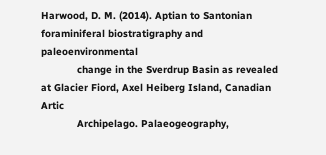Harwood, D. M. (2014). Aptian to Santonian foraminiferal biostratigraphy and paleoenvironmental
            change in the Sverdrup Basin as revealed at Glacier Fiord, Axel Heiberg Island, Canadian Artic
            Archipelago. Palaeogeography,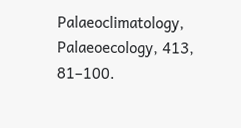Palaeoclimatology, Palaeoecology, 413, 81–100.